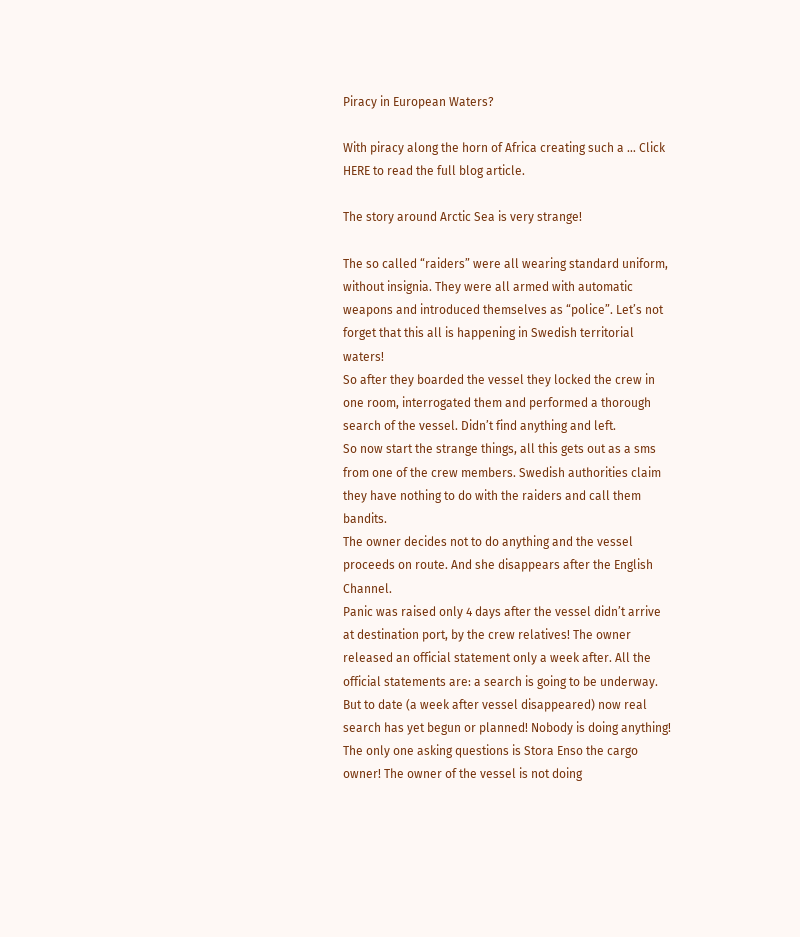Piracy in European Waters?

With piracy along the horn of Africa creating such a … Click HERE to read the full blog article.

The story around Arctic Sea is very strange!

The so called “raiders” were all wearing standard uniform, without insignia. They were all armed with automatic weapons and introduced themselves as “police”. Let’s not forget that this all is happening in Swedish territorial waters!
So after they boarded the vessel they locked the crew in one room, interrogated them and performed a thorough search of the vessel. Didn’t find anything and left.
So now start the strange things, all this gets out as a sms from one of the crew members. Swedish authorities claim they have nothing to do with the raiders and call them bandits.
The owner decides not to do anything and the vessel proceeds on route. And she disappears after the English Channel.
Panic was raised only 4 days after the vessel didn’t arrive at destination port, by the crew relatives! The owner released an official statement only a week after. All the official statements are: a search is going to be underway. But to date (a week after vessel disappeared) now real search has yet begun or planned! Nobody is doing anything! The only one asking questions is Stora Enso the cargo owner! The owner of the vessel is not doing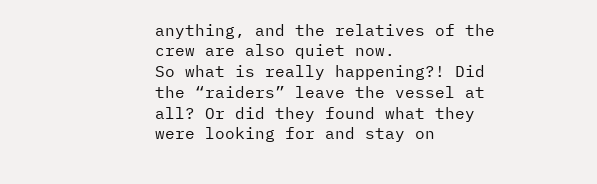anything, and the relatives of the crew are also quiet now.
So what is really happening?! Did the “raiders” leave the vessel at all? Or did they found what they were looking for and stay on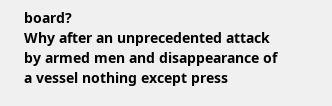board?
Why after an unprecedented attack by armed men and disappearance of a vessel nothing except press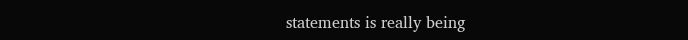statements is really being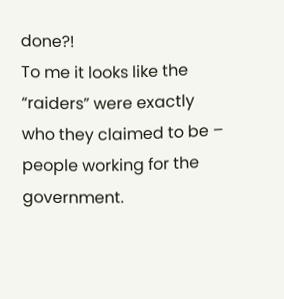done?!
To me it looks like the “raiders” were exactly who they claimed to be – people working for the government.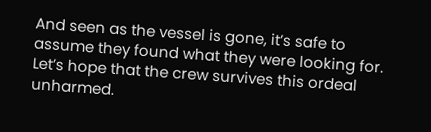And seen as the vessel is gone, it’s safe to assume they found what they were looking for.
Let’s hope that the crew survives this ordeal unharmed.